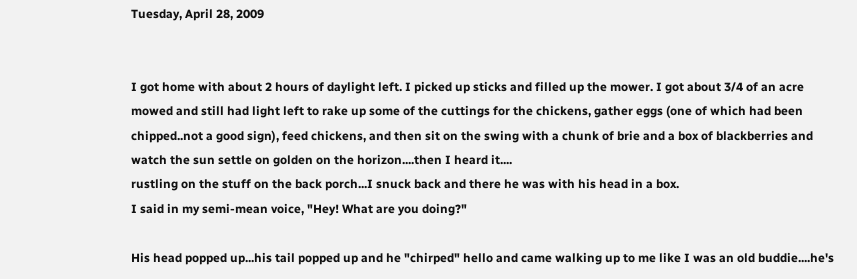Tuesday, April 28, 2009


I got home with about 2 hours of daylight left. I picked up sticks and filled up the mower. I got about 3/4 of an acre mowed and still had light left to rake up some of the cuttings for the chickens, gather eggs (one of which had been chipped..not a good sign), feed chickens, and then sit on the swing with a chunk of brie and a box of blackberries and watch the sun settle on golden on the horizon....then I heard it....
rustling on the stuff on the back porch...I snuck back and there he was with his head in a box.
I said in my semi-mean voice, "Hey! What are you doing?"

His head popped up...his tail popped up and he "chirped" hello and came walking up to me like I was an old buddie....he's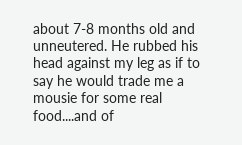about 7-8 months old and unneutered. He rubbed his head against my leg as if to say he would trade me a mousie for some real food....and of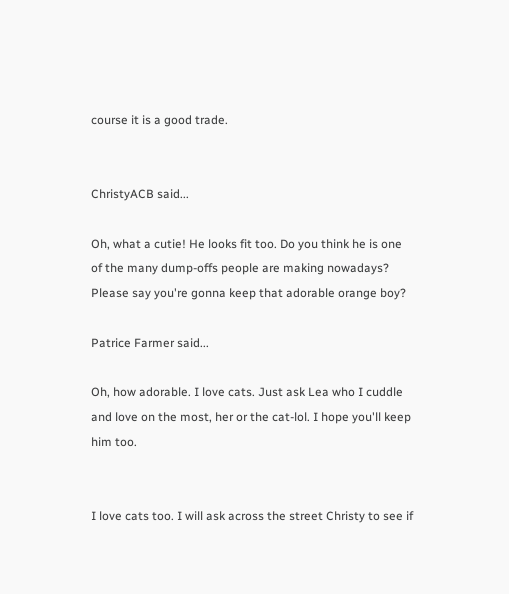course it is a good trade.


ChristyACB said...

Oh, what a cutie! He looks fit too. Do you think he is one of the many dump-offs people are making nowadays? Please say you're gonna keep that adorable orange boy?

Patrice Farmer said...

Oh, how adorable. I love cats. Just ask Lea who I cuddle and love on the most, her or the cat-lol. I hope you'll keep him too.


I love cats too. I will ask across the street Christy to see if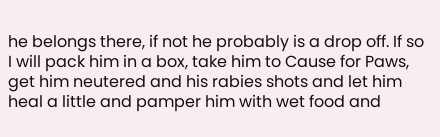he belongs there, if not he probably is a drop off. If so I will pack him in a box, take him to Cause for Paws, get him neutered and his rabies shots and let him heal a little and pamper him with wet food and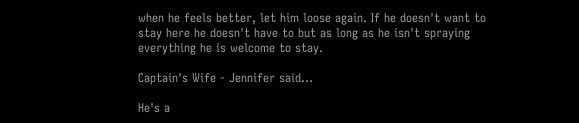when he feels better, let him loose again. If he doesn't want to stay here he doesn't have to but as long as he isn't spraying everything he is welcome to stay.

Captain's Wife - Jennifer said...

He's a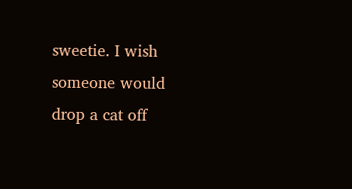sweetie. I wish someone would drop a cat off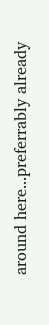around here...preferrably already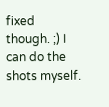fixed though. ;) I can do the shots myself.